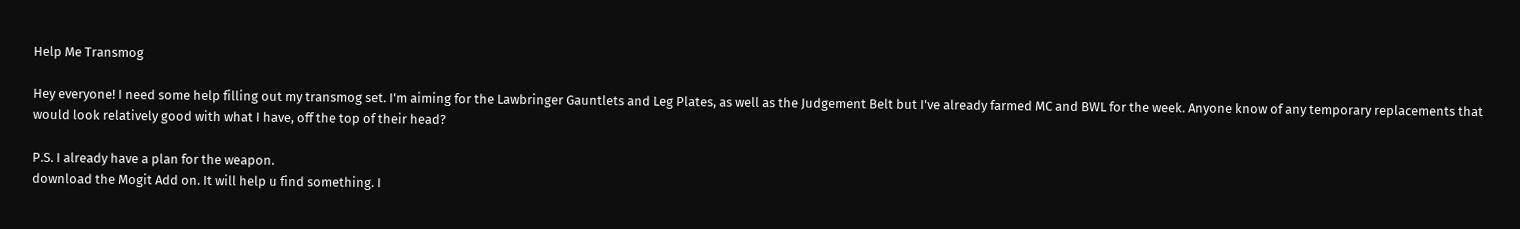Help Me Transmog

Hey everyone! I need some help filling out my transmog set. I'm aiming for the Lawbringer Gauntlets and Leg Plates, as well as the Judgement Belt but I've already farmed MC and BWL for the week. Anyone know of any temporary replacements that would look relatively good with what I have, off the top of their head?

P.S. I already have a plan for the weapon.
download the Mogit Add on. It will help u find something. I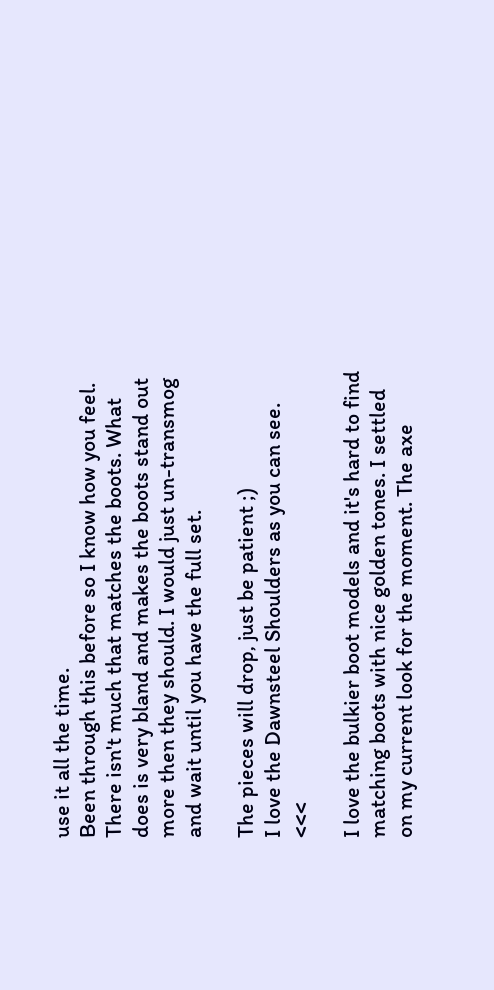use it all the time.
Been through this before so I know how you feel. There isn't much that matches the boots. What does is very bland and makes the boots stand out more then they should. I would just un-transmog and wait until you have the full set.

The pieces will drop, just be patient ;)
I love the Dawnsteel Shoulders as you can see. <<<

I love the bulkier boot models and it's hard to find matching boots with nice golden tones. I settled on my current look for the moment. The axe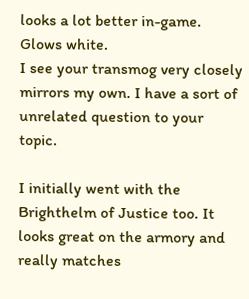looks a lot better in-game. Glows white.
I see your transmog very closely mirrors my own. I have a sort of unrelated question to your topic.

I initially went with the Brighthelm of Justice too. It looks great on the armory and really matches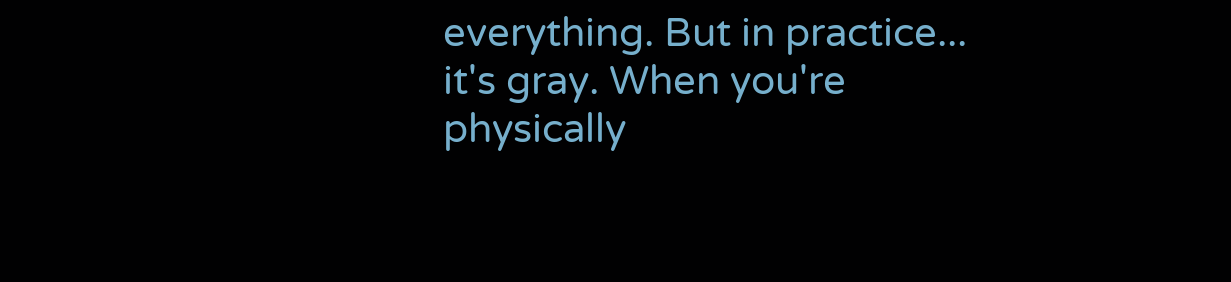everything. But in practice... it's gray. When you're physically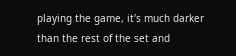playing the game, it's much darker than the rest of the set and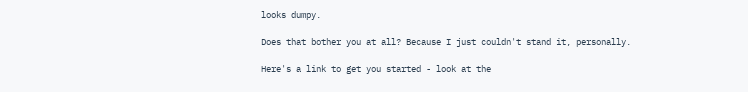looks dumpy.

Does that bother you at all? Because I just couldn't stand it, personally.

Here's a link to get you started - look at the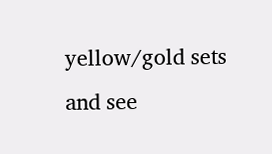yellow/gold sets and see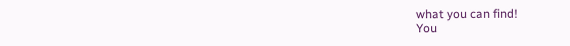what you can find!
You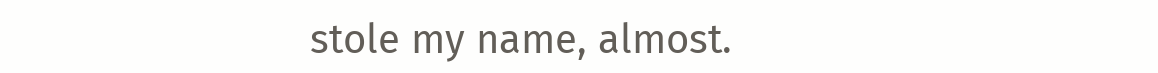stole my name, almost.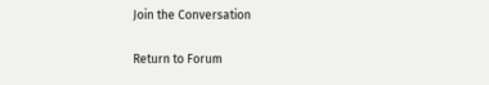Join the Conversation

Return to Forum